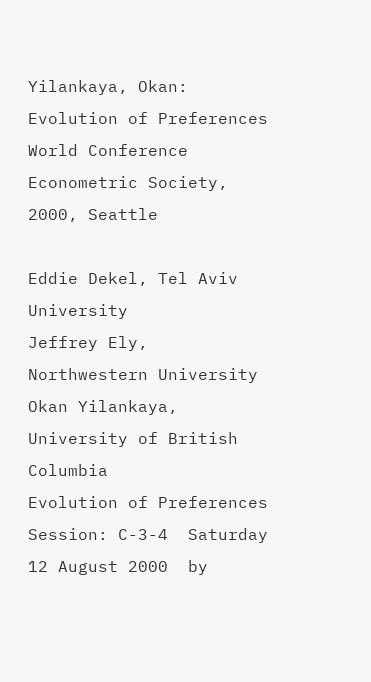Yilankaya, Okan: Evolution of Preferences
World Conference Econometric Society, 2000, Seattle

Eddie Dekel, Tel Aviv University
Jeffrey Ely, Northwestern University
Okan Yilankaya, University of British Columbia
Evolution of Preferences
Session: C-3-4  Saturday 12 August 2000  by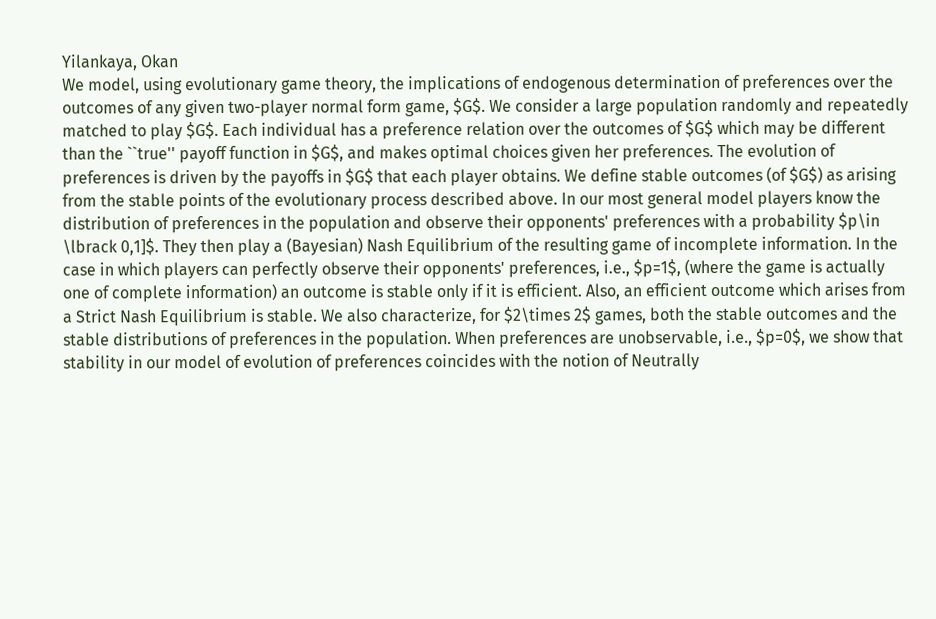Yilankaya, Okan
We model, using evolutionary game theory, the implications of endogenous determination of preferences over the outcomes of any given two-player normal form game, $G$. We consider a large population randomly and repeatedly matched to play $G$. Each individual has a preference relation over the outcomes of $G$ which may be different than the ``true'' payoff function in $G$, and makes optimal choices given her preferences. The evolution of preferences is driven by the payoffs in $G$ that each player obtains. We define stable outcomes (of $G$) as arising from the stable points of the evolutionary process described above. In our most general model players know the distribution of preferences in the population and observe their opponents' preferences with a probability $p\in \lbrack 0,1]$. They then play a (Bayesian) Nash Equilibrium of the resulting game of incomplete information. In the case in which players can perfectly observe their opponents' preferences, i.e., $p=1$, (where the game is actually one of complete information) an outcome is stable only if it is efficient. Also, an efficient outcome which arises from a Strict Nash Equilibrium is stable. We also characterize, for $2\times 2$ games, both the stable outcomes and the stable distributions of preferences in the population. When preferences are unobservable, i.e., $p=0$, we show that stability in our model of evolution of preferences coincides with the notion of Neutrally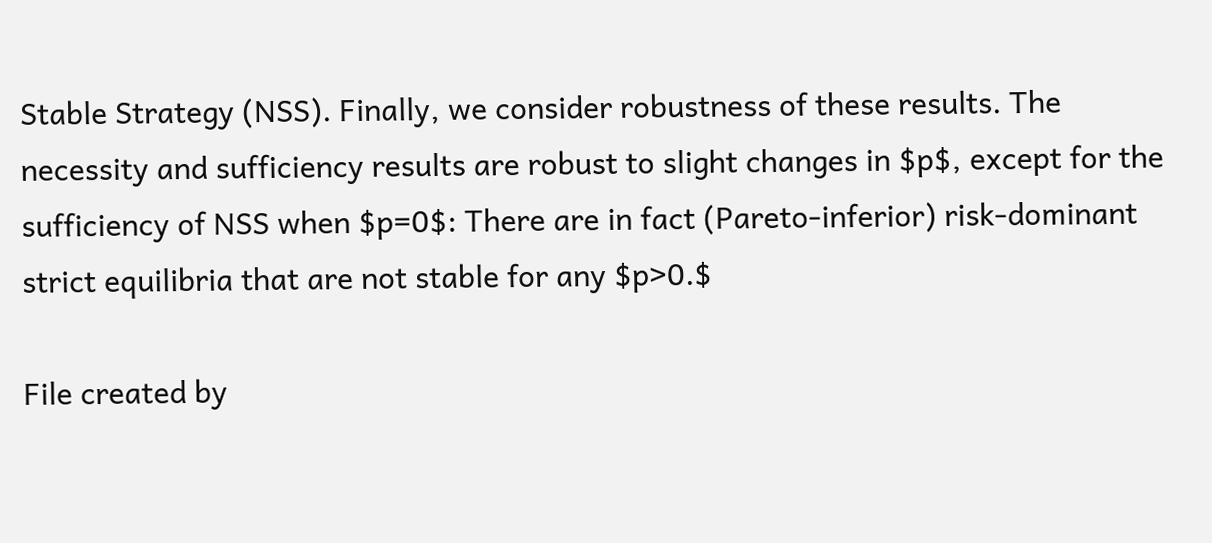Stable Strategy (NSS). Finally, we consider robustness of these results. The necessity and sufficiency results are robust to slight changes in $p$, except for the sufficiency of NSS when $p=0$: There are in fact (Pareto-inferior) risk-dominant strict equilibria that are not stable for any $p>0.$

File created by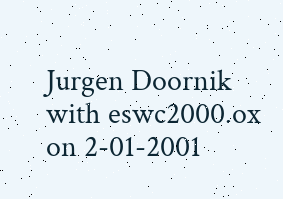Jurgen Doornik with eswc2000.ox on 2-01-2001